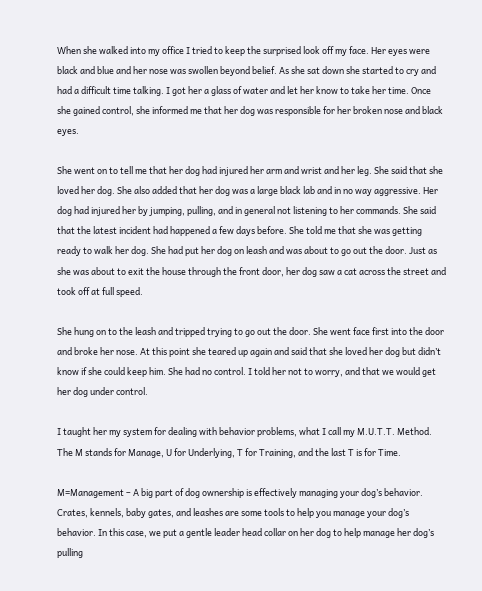When she walked into my office I tried to keep the surprised look off my face. Her eyes were black and blue and her nose was swollen beyond belief. As she sat down she started to cry and had a difficult time talking. I got her a glass of water and let her know to take her time. Once she gained control, she informed me that her dog was responsible for her broken nose and black eyes.

She went on to tell me that her dog had injured her arm and wrist and her leg. She said that she loved her dog. She also added that her dog was a large black lab and in no way aggressive. Her dog had injured her by jumping, pulling, and in general not listening to her commands. She said that the latest incident had happened a few days before. She told me that she was getting ready to walk her dog. She had put her dog on leash and was about to go out the door. Just as she was about to exit the house through the front door, her dog saw a cat across the street and took off at full speed.

She hung on to the leash and tripped trying to go out the door. She went face first into the door and broke her nose. At this point she teared up again and said that she loved her dog but didn’t know if she could keep him. She had no control. I told her not to worry, and that we would get her dog under control.

I taught her my system for dealing with behavior problems, what I call my M.U.T.T. Method. The M stands for Manage, U for Underlying, T for Training, and the last T is for Time.

M=Management – A big part of dog ownership is effectively managing your dog’s behavior. Crates, kennels, baby gates, and leashes are some tools to help you manage your dog’s behavior. In this case, we put a gentle leader head collar on her dog to help manage her dog’s pulling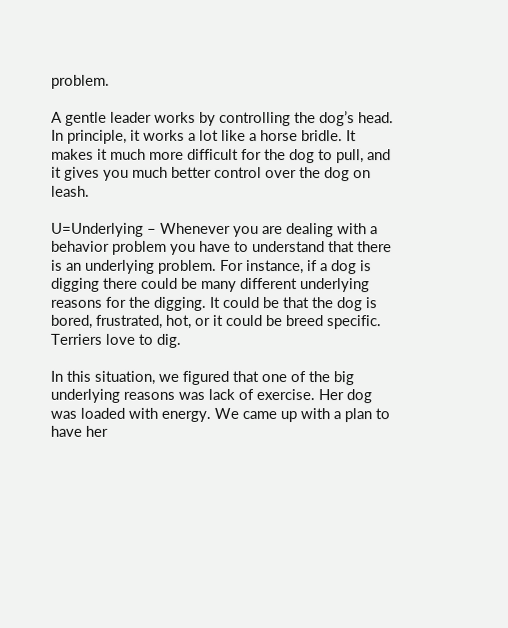problem.

A gentle leader works by controlling the dog’s head. In principle, it works a lot like a horse bridle. It makes it much more difficult for the dog to pull, and it gives you much better control over the dog on leash.

U=Underlying – Whenever you are dealing with a behavior problem you have to understand that there is an underlying problem. For instance, if a dog is digging there could be many different underlying reasons for the digging. It could be that the dog is bored, frustrated, hot, or it could be breed specific. Terriers love to dig.

In this situation, we figured that one of the big underlying reasons was lack of exercise. Her dog was loaded with energy. We came up with a plan to have her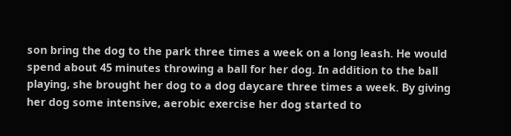son bring the dog to the park three times a week on a long leash. He would spend about 45 minutes throwing a ball for her dog. In addition to the ball playing, she brought her dog to a dog daycare three times a week. By giving her dog some intensive, aerobic exercise her dog started to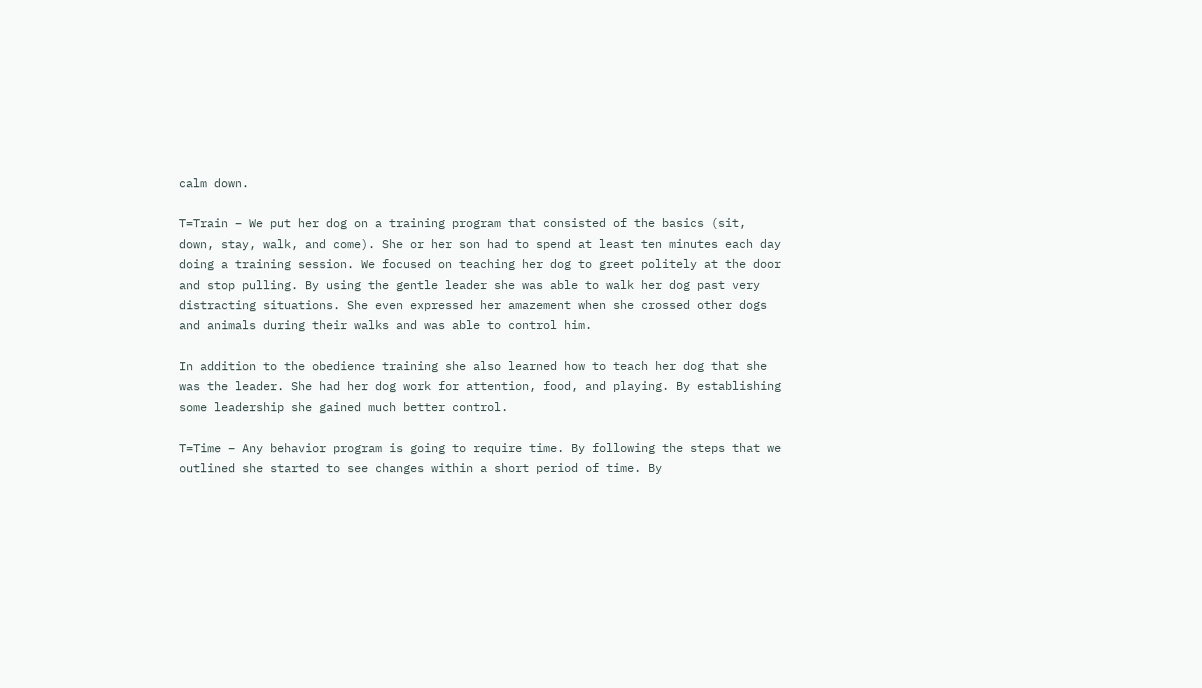calm down.

T=Train – We put her dog on a training program that consisted of the basics (sit, down, stay, walk, and come). She or her son had to spend at least ten minutes each day doing a training session. We focused on teaching her dog to greet politely at the door and stop pulling. By using the gentle leader she was able to walk her dog past very distracting situations. She even expressed her amazement when she crossed other dogs and animals during their walks and was able to control him.

In addition to the obedience training she also learned how to teach her dog that she was the leader. She had her dog work for attention, food, and playing. By establishing some leadership she gained much better control.

T=Time – Any behavior program is going to require time. By following the steps that we outlined she started to see changes within a short period of time. By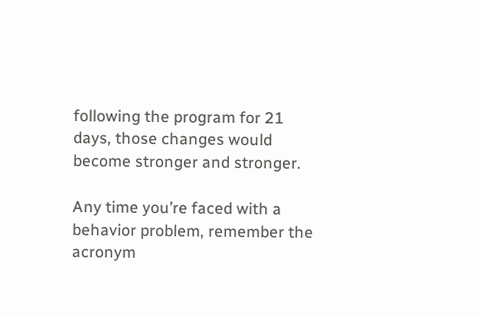following the program for 21 days, those changes would become stronger and stronger.

Any time you’re faced with a behavior problem, remember the acronym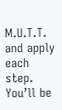M.U.T.T. and apply each step. You’ll be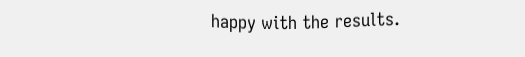happy with the results.